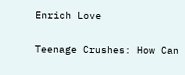Enrich Love

Teenage Crushes: How Can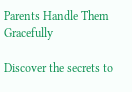Parents Handle Them Gracefully

Discover the secrets to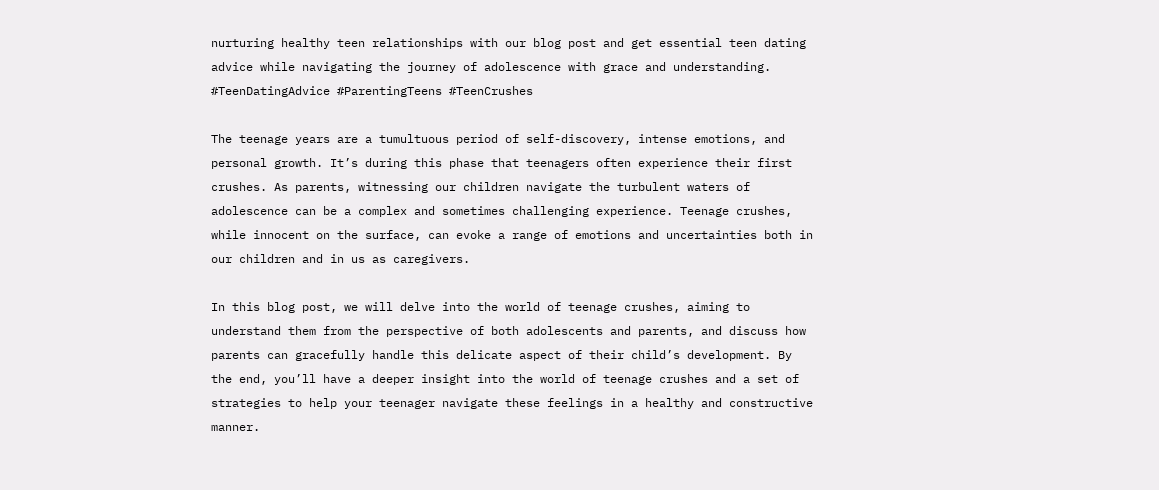nurturing healthy teen relationships with our blog post and get essential teen dating advice while navigating the journey of adolescence with grace and understanding. #TeenDatingAdvice #ParentingTeens #TeenCrushes

The teenage years are a tumultuous period of self-discovery, intense emotions, and personal growth. It’s during this phase that teenagers often experience their first crushes. As parents, witnessing our children navigate the turbulent waters of adolescence can be a complex and sometimes challenging experience. Teenage crushes, while innocent on the surface, can evoke a range of emotions and uncertainties both in our children and in us as caregivers.

In this blog post, we will delve into the world of teenage crushes, aiming to understand them from the perspective of both adolescents and parents, and discuss how parents can gracefully handle this delicate aspect of their child’s development. By the end, you’ll have a deeper insight into the world of teenage crushes and a set of strategies to help your teenager navigate these feelings in a healthy and constructive manner.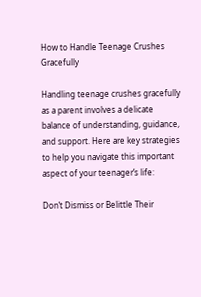How to Handle Teenage Crushes Gracefully

Handling teenage crushes gracefully as a parent involves a delicate balance of understanding, guidance, and support. Here are key strategies to help you navigate this important aspect of your teenager’s life:

Don’t Dismiss or Belittle Their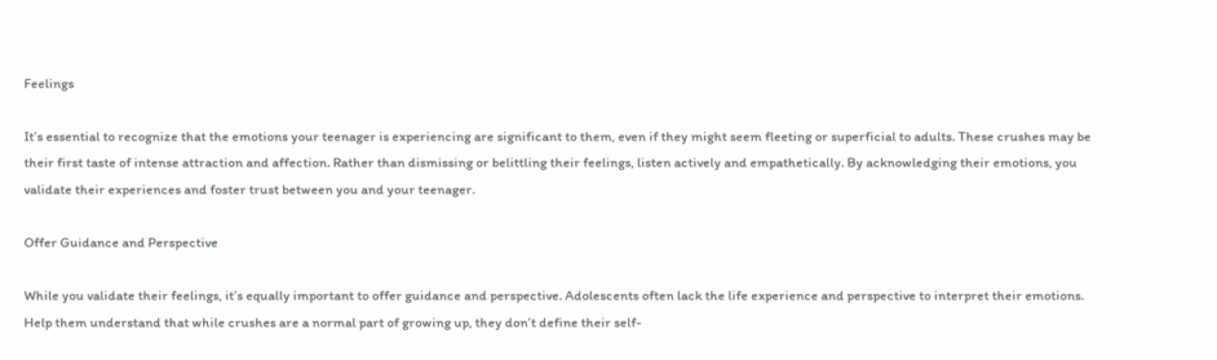Feelings

It’s essential to recognize that the emotions your teenager is experiencing are significant to them, even if they might seem fleeting or superficial to adults. These crushes may be their first taste of intense attraction and affection. Rather than dismissing or belittling their feelings, listen actively and empathetically. By acknowledging their emotions, you validate their experiences and foster trust between you and your teenager.

Offer Guidance and Perspective

While you validate their feelings, it’s equally important to offer guidance and perspective. Adolescents often lack the life experience and perspective to interpret their emotions. Help them understand that while crushes are a normal part of growing up, they don’t define their self-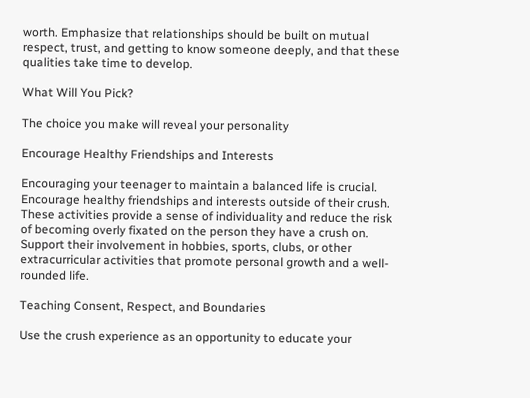worth. Emphasize that relationships should be built on mutual respect, trust, and getting to know someone deeply, and that these qualities take time to develop.

What Will You Pick?

The choice you make will reveal your personality

Encourage Healthy Friendships and Interests

Encouraging your teenager to maintain a balanced life is crucial. Encourage healthy friendships and interests outside of their crush. These activities provide a sense of individuality and reduce the risk of becoming overly fixated on the person they have a crush on. Support their involvement in hobbies, sports, clubs, or other extracurricular activities that promote personal growth and a well-rounded life.

Teaching Consent, Respect, and Boundaries

Use the crush experience as an opportunity to educate your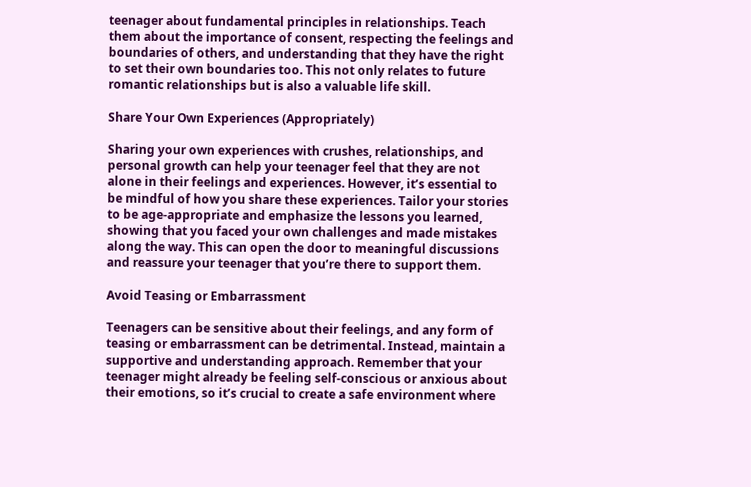teenager about fundamental principles in relationships. Teach them about the importance of consent, respecting the feelings and boundaries of others, and understanding that they have the right to set their own boundaries too. This not only relates to future romantic relationships but is also a valuable life skill.

Share Your Own Experiences (Appropriately)

Sharing your own experiences with crushes, relationships, and personal growth can help your teenager feel that they are not alone in their feelings and experiences. However, it’s essential to be mindful of how you share these experiences. Tailor your stories to be age-appropriate and emphasize the lessons you learned, showing that you faced your own challenges and made mistakes along the way. This can open the door to meaningful discussions and reassure your teenager that you’re there to support them.

Avoid Teasing or Embarrassment

Teenagers can be sensitive about their feelings, and any form of teasing or embarrassment can be detrimental. Instead, maintain a supportive and understanding approach. Remember that your teenager might already be feeling self-conscious or anxious about their emotions, so it’s crucial to create a safe environment where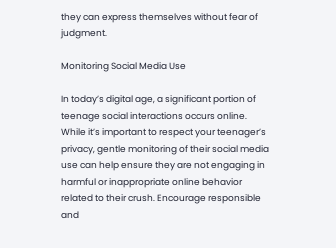they can express themselves without fear of judgment.

Monitoring Social Media Use

In today’s digital age, a significant portion of teenage social interactions occurs online. While it’s important to respect your teenager’s privacy, gentle monitoring of their social media use can help ensure they are not engaging in harmful or inappropriate online behavior related to their crush. Encourage responsible and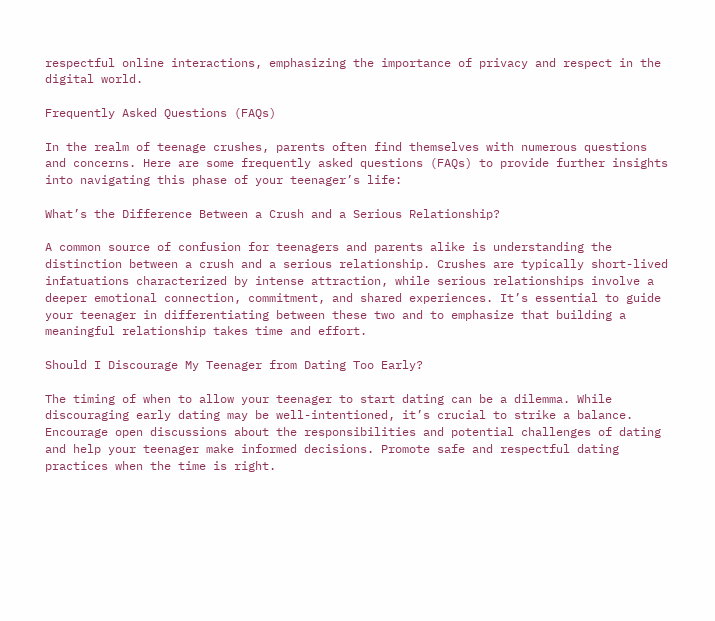respectful online interactions, emphasizing the importance of privacy and respect in the digital world.

Frequently Asked Questions (FAQs)

In the realm of teenage crushes, parents often find themselves with numerous questions and concerns. Here are some frequently asked questions (FAQs) to provide further insights into navigating this phase of your teenager’s life:

What’s the Difference Between a Crush and a Serious Relationship?

A common source of confusion for teenagers and parents alike is understanding the distinction between a crush and a serious relationship. Crushes are typically short-lived infatuations characterized by intense attraction, while serious relationships involve a deeper emotional connection, commitment, and shared experiences. It’s essential to guide your teenager in differentiating between these two and to emphasize that building a meaningful relationship takes time and effort.

Should I Discourage My Teenager from Dating Too Early?

The timing of when to allow your teenager to start dating can be a dilemma. While discouraging early dating may be well-intentioned, it’s crucial to strike a balance. Encourage open discussions about the responsibilities and potential challenges of dating and help your teenager make informed decisions. Promote safe and respectful dating practices when the time is right.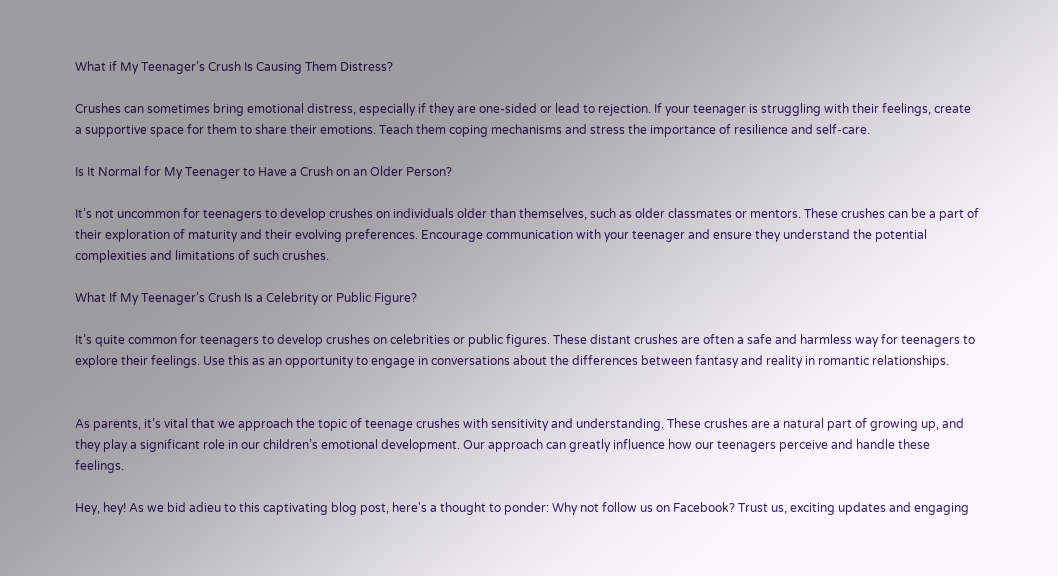What if My Teenager’s Crush Is Causing Them Distress?

Crushes can sometimes bring emotional distress, especially if they are one-sided or lead to rejection. If your teenager is struggling with their feelings, create a supportive space for them to share their emotions. Teach them coping mechanisms and stress the importance of resilience and self-care.

Is It Normal for My Teenager to Have a Crush on an Older Person?

It’s not uncommon for teenagers to develop crushes on individuals older than themselves, such as older classmates or mentors. These crushes can be a part of their exploration of maturity and their evolving preferences. Encourage communication with your teenager and ensure they understand the potential complexities and limitations of such crushes.

What If My Teenager’s Crush Is a Celebrity or Public Figure?

It’s quite common for teenagers to develop crushes on celebrities or public figures. These distant crushes are often a safe and harmless way for teenagers to explore their feelings. Use this as an opportunity to engage in conversations about the differences between fantasy and reality in romantic relationships.


As parents, it’s vital that we approach the topic of teenage crushes with sensitivity and understanding. These crushes are a natural part of growing up, and they play a significant role in our children’s emotional development. Our approach can greatly influence how our teenagers perceive and handle these feelings.

Hey, hey! As we bid adieu to this captivating blog post, here's a thought to ponder: Why not follow us on Facebook? Trust us, exciting updates and engaging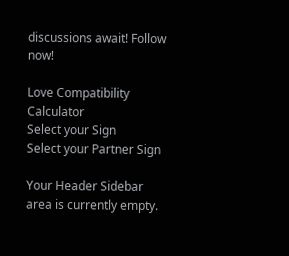discussions await! Follow now!

Love Compatibility Calculator
Select your Sign
Select your Partner Sign

Your Header Sidebar area is currently empty.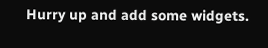Hurry up and add some widgets.